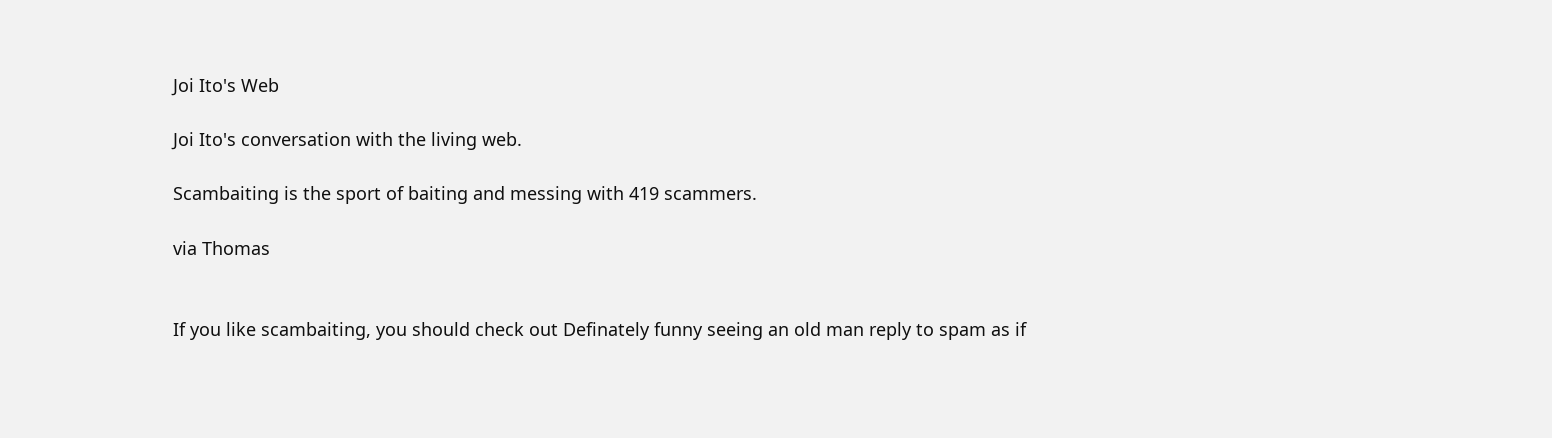Joi Ito's Web

Joi Ito's conversation with the living web.

Scambaiting is the sport of baiting and messing with 419 scammers.

via Thomas


If you like scambaiting, you should check out Definately funny seeing an old man reply to spam as if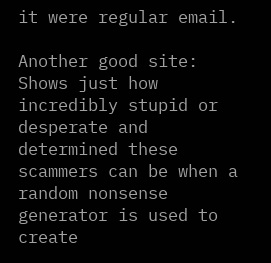it were regular email.

Another good site: Shows just how incredibly stupid or desperate and determined these scammers can be when a random nonsense generator is used to create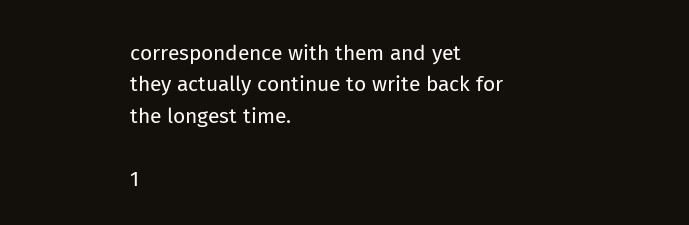correspondence with them and yet they actually continue to write back for the longest time.

1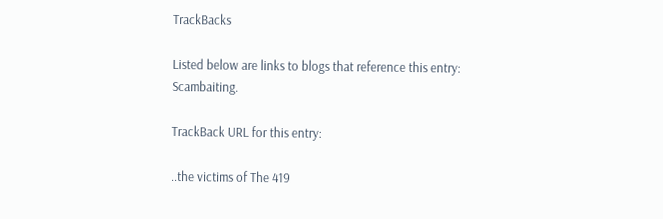TrackBacks

Listed below are links to blogs that reference this entry: Scambaiting.

TrackBack URL for this entry:

..the victims of The 419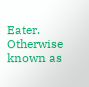Eater. Otherwise known as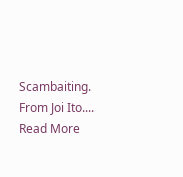Scambaiting. From Joi Ito.... Read More